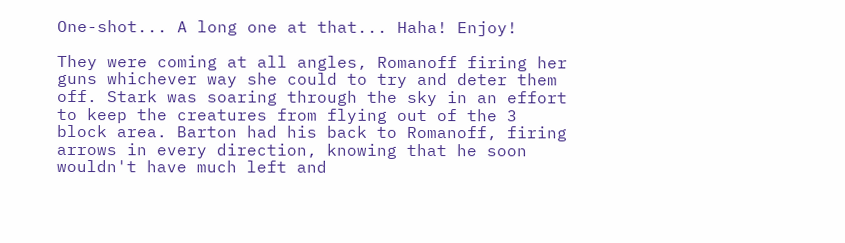One-shot... A long one at that... Haha! Enjoy!

They were coming at all angles, Romanoff firing her guns whichever way she could to try and deter them off. Stark was soaring through the sky in an effort to keep the creatures from flying out of the 3 block area. Barton had his back to Romanoff, firing arrows in every direction, knowing that he soon wouldn't have much left and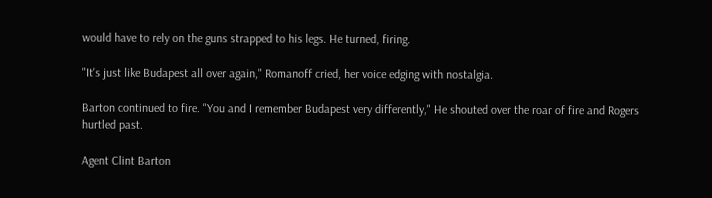would have to rely on the guns strapped to his legs. He turned, firing.

"It's just like Budapest all over again," Romanoff cried, her voice edging with nostalgia.

Barton continued to fire. "You and I remember Budapest very differently," He shouted over the roar of fire and Rogers hurtled past.

Agent Clint Barton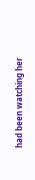had been watching her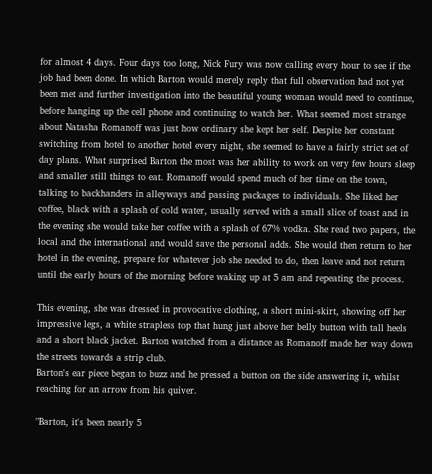for almost 4 days. Four days too long, Nick Fury was now calling every hour to see if the job had been done. In which Barton would merely reply that full observation had not yet been met and further investigation into the beautiful young woman would need to continue, before hanging up the cell phone and continuing to watch her. What seemed most strange about Natasha Romanoff was just how ordinary she kept her self. Despite her constant switching from hotel to another hotel every night, she seemed to have a fairly strict set of day plans. What surprised Barton the most was her ability to work on very few hours sleep and smaller still things to eat. Romanoff would spend much of her time on the town, talking to backhanders in alleyways and passing packages to individuals. She liked her coffee, black with a splash of cold water, usually served with a small slice of toast and in the evening she would take her coffee with a splash of 67% vodka. She read two papers, the local and the international and would save the personal adds. She would then return to her hotel in the evening, prepare for whatever job she needed to do, then leave and not return until the early hours of the morning before waking up at 5 am and repeating the process.

This evening, she was dressed in provocative clothing, a short mini-skirt, showing off her impressive legs, a white strapless top that hung just above her belly button with tall heels and a short black jacket. Barton watched from a distance as Romanoff made her way down the streets towards a strip club.
Barton's ear piece began to buzz and he pressed a button on the side answering it, whilst reaching for an arrow from his quiver.

"Barton, it's been nearly 5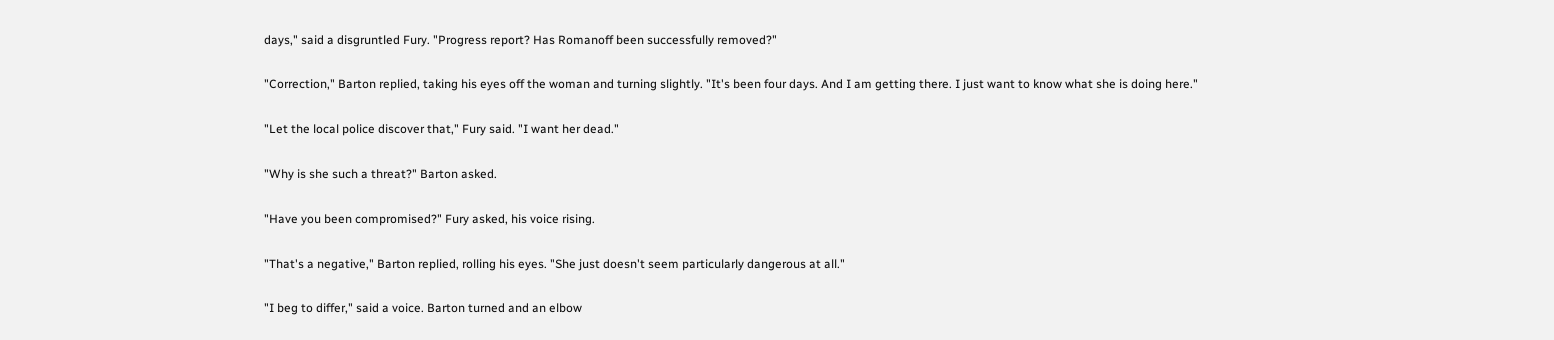days," said a disgruntled Fury. "Progress report? Has Romanoff been successfully removed?"

"Correction," Barton replied, taking his eyes off the woman and turning slightly. "It's been four days. And I am getting there. I just want to know what she is doing here."

"Let the local police discover that," Fury said. "I want her dead."

"Why is she such a threat?" Barton asked.

"Have you been compromised?" Fury asked, his voice rising.

"That's a negative," Barton replied, rolling his eyes. "She just doesn't seem particularly dangerous at all."

"I beg to differ," said a voice. Barton turned and an elbow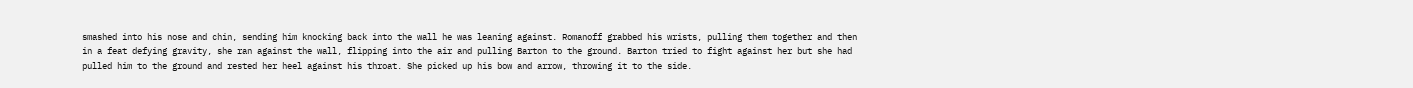smashed into his nose and chin, sending him knocking back into the wall he was leaning against. Romanoff grabbed his wrists, pulling them together and then in a feat defying gravity, she ran against the wall, flipping into the air and pulling Barton to the ground. Barton tried to fight against her but she had pulled him to the ground and rested her heel against his throat. She picked up his bow and arrow, throwing it to the side.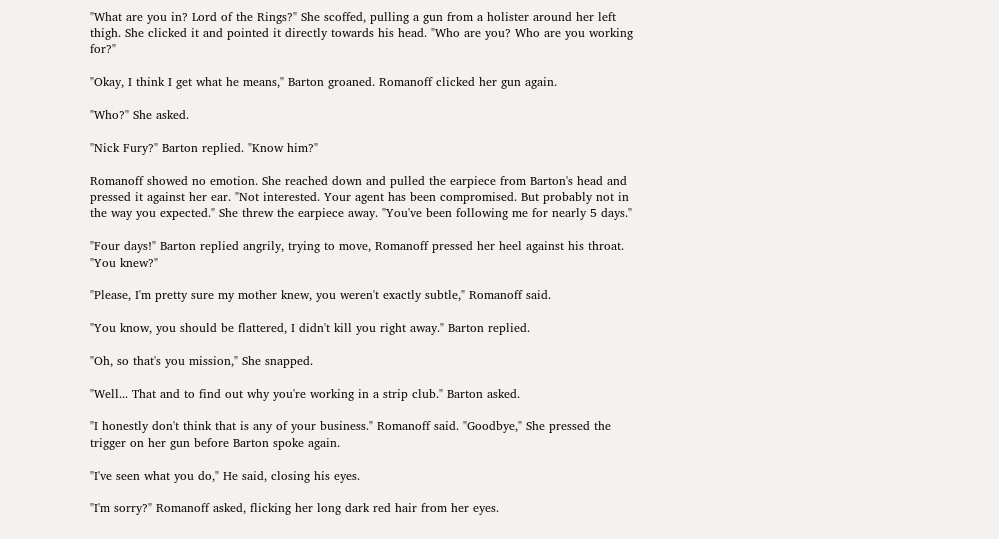"What are you in? Lord of the Rings?" She scoffed, pulling a gun from a holister around her left thigh. She clicked it and pointed it directly towards his head. "Who are you? Who are you working for?"

"Okay, I think I get what he means," Barton groaned. Romanoff clicked her gun again.

"Who?" She asked.

"Nick Fury?" Barton replied. "Know him?"

Romanoff showed no emotion. She reached down and pulled the earpiece from Barton's head and pressed it against her ear. "Not interested. Your agent has been compromised. But probably not in the way you expected." She threw the earpiece away. "You've been following me for nearly 5 days."

"Four days!" Barton replied angrily, trying to move, Romanoff pressed her heel against his throat. "You knew?"

"Please, I'm pretty sure my mother knew, you weren't exactly subtle," Romanoff said.

"You know, you should be flattered, I didn't kill you right away." Barton replied.

"Oh, so that's you mission," She snapped.

"Well... That and to find out why you're working in a strip club." Barton asked.

"I honestly don't think that is any of your business." Romanoff said. "Goodbye," She pressed the trigger on her gun before Barton spoke again.

"I've seen what you do," He said, closing his eyes.

"I'm sorry?" Romanoff asked, flicking her long dark red hair from her eyes.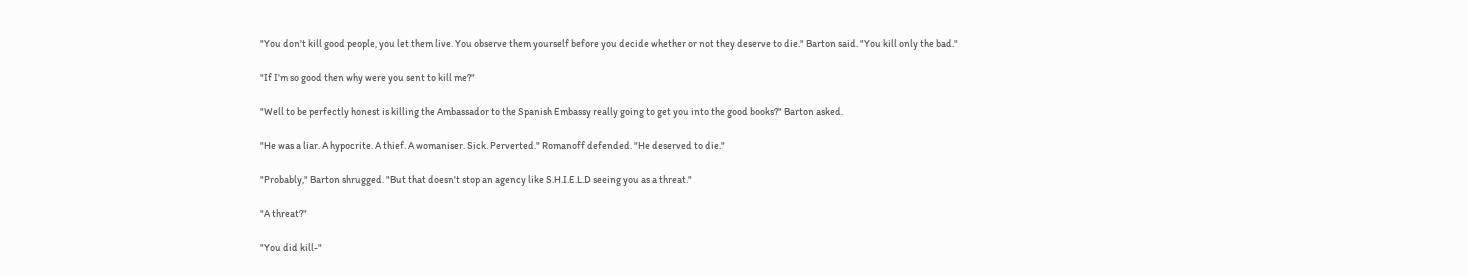"You don't kill good people, you let them live. You observe them yourself before you decide whether or not they deserve to die." Barton said. "You kill only the bad."

"If I'm so good then why were you sent to kill me?"

"Well to be perfectly honest is killing the Ambassador to the Spanish Embassy really going to get you into the good books?" Barton asked.

"He was a liar. A hypocrite. A thief. A womaniser. Sick. Perverted." Romanoff defended. "He deserved to die."

"Probably," Barton shrugged. "But that doesn't stop an agency like S.H.I.E.L.D seeing you as a threat."

"A threat?"

"You did kill-"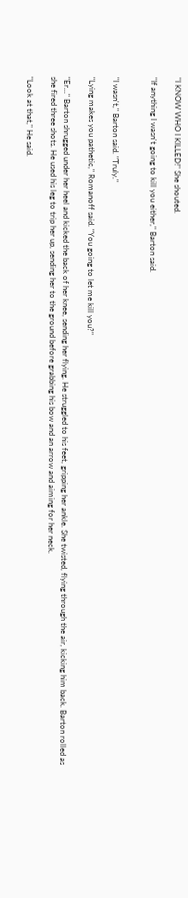"I KNOW WHO I KILLED!" She shouted.

"If anything I wasn't going to kill you either," Barton said.


"I wasn't," Barton said. "Truly."

"Lying makes you pathetic," Romanoff said. "You going to let me kill you?"

"Er..." Barton shrugged under her heel and kicked the back of her knee, sending her flying. He struggled to his feet, gripping her ankle. She twisted, flying through the air, kicking him back. Barton rolled as she fired three shots. He used his leg to trip her up, sending her to the ground before grabbing his bow and an arrow and aiming for her neck.

"Look at that," He said.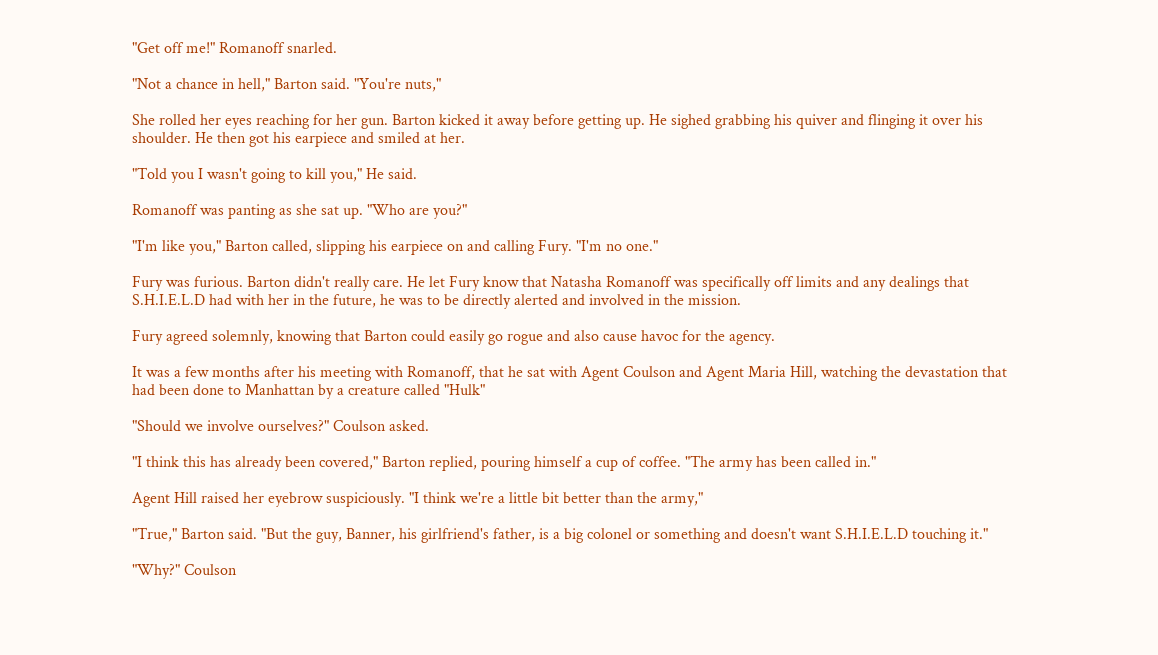"Get off me!" Romanoff snarled.

"Not a chance in hell," Barton said. "You're nuts,"

She rolled her eyes reaching for her gun. Barton kicked it away before getting up. He sighed grabbing his quiver and flinging it over his shoulder. He then got his earpiece and smiled at her.

"Told you I wasn't going to kill you," He said.

Romanoff was panting as she sat up. "Who are you?"

"I'm like you," Barton called, slipping his earpiece on and calling Fury. "I'm no one."

Fury was furious. Barton didn't really care. He let Fury know that Natasha Romanoff was specifically off limits and any dealings that S.H.I.E.L.D had with her in the future, he was to be directly alerted and involved in the mission.

Fury agreed solemnly, knowing that Barton could easily go rogue and also cause havoc for the agency.

It was a few months after his meeting with Romanoff, that he sat with Agent Coulson and Agent Maria Hill, watching the devastation that had been done to Manhattan by a creature called "Hulk"

"Should we involve ourselves?" Coulson asked.

"I think this has already been covered," Barton replied, pouring himself a cup of coffee. "The army has been called in."

Agent Hill raised her eyebrow suspiciously. "I think we're a little bit better than the army,"

"True," Barton said. "But the guy, Banner, his girlfriend's father, is a big colonel or something and doesn't want S.H.I.E.L.D touching it."

"Why?" Coulson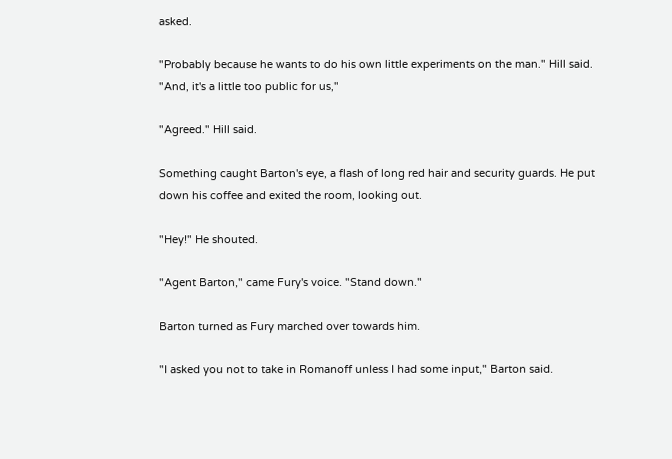asked.

"Probably because he wants to do his own little experiments on the man." Hill said. "And, it's a little too public for us,"

"Agreed." Hill said.

Something caught Barton's eye, a flash of long red hair and security guards. He put down his coffee and exited the room, looking out.

"Hey!" He shouted.

"Agent Barton," came Fury's voice. "Stand down."

Barton turned as Fury marched over towards him.

"I asked you not to take in Romanoff unless I had some input," Barton said.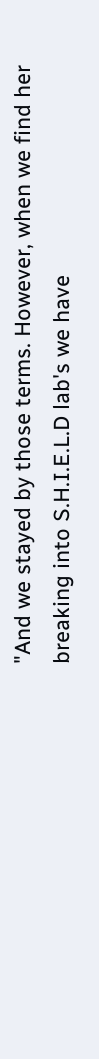"And we stayed by those terms. However, when we find her breaking into S.H.I.E.L.D lab's we have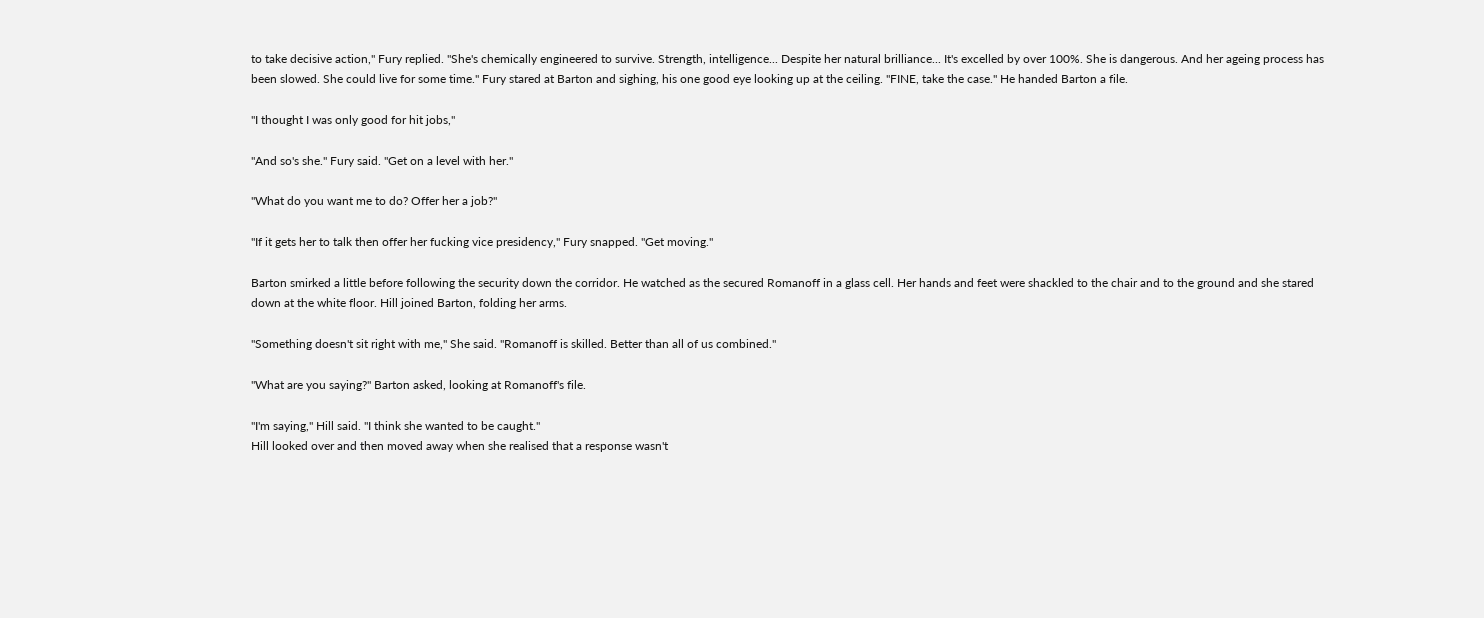to take decisive action," Fury replied. "She's chemically engineered to survive. Strength, intelligence... Despite her natural brilliance... It's excelled by over 100%. She is dangerous. And her ageing process has been slowed. She could live for some time." Fury stared at Barton and sighing, his one good eye looking up at the ceiling. "FINE, take the case." He handed Barton a file.

"I thought I was only good for hit jobs,"

"And so's she." Fury said. "Get on a level with her."

"What do you want me to do? Offer her a job?"

"If it gets her to talk then offer her fucking vice presidency," Fury snapped. "Get moving."

Barton smirked a little before following the security down the corridor. He watched as the secured Romanoff in a glass cell. Her hands and feet were shackled to the chair and to the ground and she stared down at the white floor. Hill joined Barton, folding her arms.

"Something doesn't sit right with me," She said. "Romanoff is skilled. Better than all of us combined."

"What are you saying?" Barton asked, looking at Romanoff's file.

"I'm saying," Hill said. "I think she wanted to be caught."
Hill looked over and then moved away when she realised that a response wasn't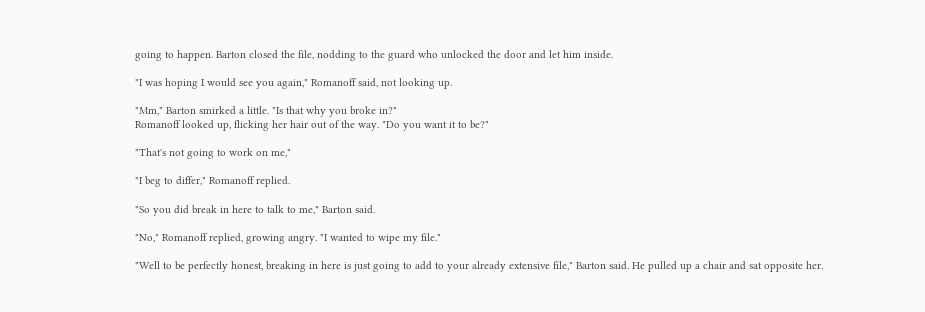going to happen. Barton closed the file, nodding to the guard who unlocked the door and let him inside.

"I was hoping I would see you again," Romanoff said, not looking up.

"Mm," Barton smirked a little. "Is that why you broke in?"
Romanoff looked up, flicking her hair out of the way. "Do you want it to be?"

"That's not going to work on me,"

"I beg to differ," Romanoff replied.

"So you did break in here to talk to me," Barton said.

"No," Romanoff replied, growing angry. "I wanted to wipe my file."

"Well to be perfectly honest, breaking in here is just going to add to your already extensive file," Barton said. He pulled up a chair and sat opposite her.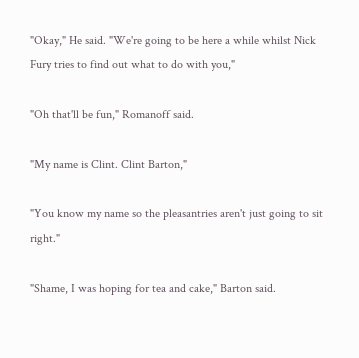"Okay," He said. "We're going to be here a while whilst Nick Fury tries to find out what to do with you,"

"Oh that'll be fun," Romanoff said.

"My name is Clint. Clint Barton,"

"You know my name so the pleasantries aren't just going to sit right."

"Shame, I was hoping for tea and cake," Barton said.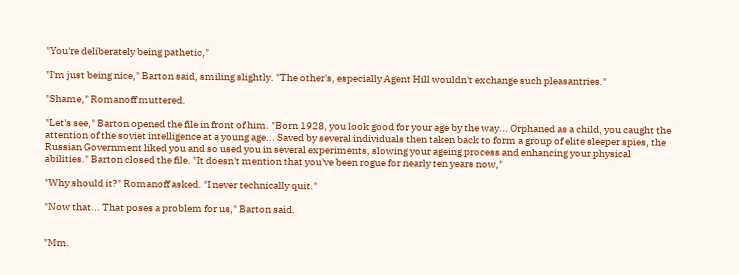"You're deliberately being pathetic,"

"I'm just being nice," Barton said, smiling slightly. "The other's, especially Agent Hill wouldn't exchange such pleasantries."

"Shame," Romanoff muttered.

"Let's see," Barton opened the file in front of him. "Born 1928, you look good for your age by the way... Orphaned as a child, you caught the attention of the soviet intelligence at a young age... Saved by several individuals then taken back to form a group of elite sleeper spies, the Russian Government liked you and so used you in several experiments, slowing your ageing process and enhancing your physical abilities." Barton closed the file. "It doesn't mention that you've been rogue for nearly ten years now,"

"Why should it?" Romanoff asked. "I never technically quit."

"Now that... That poses a problem for us," Barton said.


"Mm.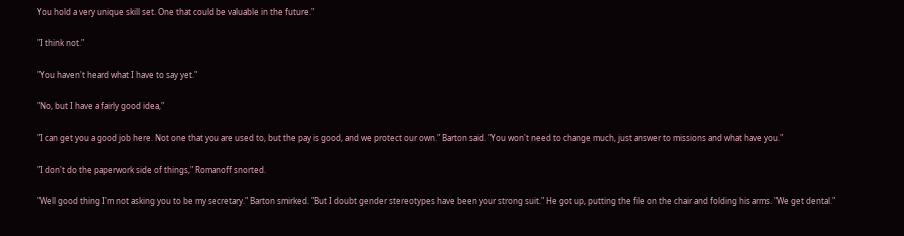You hold a very unique skill set. One that could be valuable in the future."

"I think not."

"You haven't heard what I have to say yet."

"No, but I have a fairly good idea,"

"I can get you a good job here. Not one that you are used to, but the pay is good, and we protect our own." Barton said. "You won't need to change much, just answer to missions and what have you."

"I don't do the paperwork side of things," Romanoff snorted.

"Well good thing I'm not asking you to be my secretary." Barton smirked. "But I doubt gender stereotypes have been your strong suit." He got up, putting the file on the chair and folding his arms. "We get dental."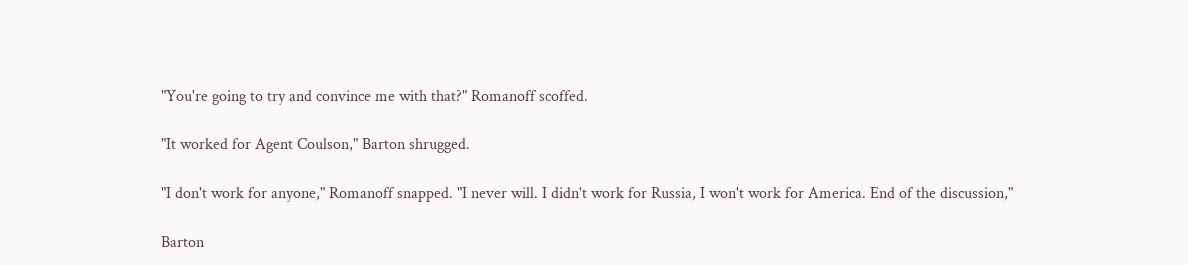"You're going to try and convince me with that?" Romanoff scoffed.

"It worked for Agent Coulson," Barton shrugged.

"I don't work for anyone," Romanoff snapped. "I never will. I didn't work for Russia, I won't work for America. End of the discussion,"

Barton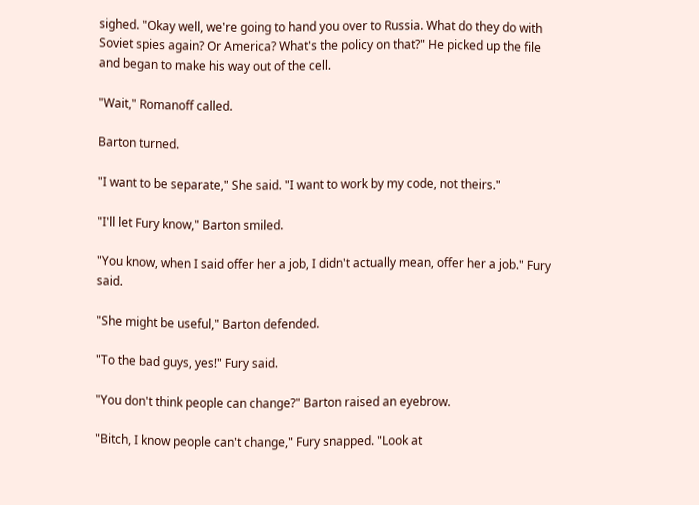sighed. "Okay well, we're going to hand you over to Russia. What do they do with Soviet spies again? Or America? What's the policy on that?" He picked up the file and began to make his way out of the cell.

"Wait," Romanoff called.

Barton turned.

"I want to be separate," She said. "I want to work by my code, not theirs."

"I'll let Fury know," Barton smiled.

"You know, when I said offer her a job, I didn't actually mean, offer her a job." Fury said.

"She might be useful," Barton defended.

"To the bad guys, yes!" Fury said.

"You don't think people can change?" Barton raised an eyebrow.

"Bitch, I know people can't change," Fury snapped. "Look at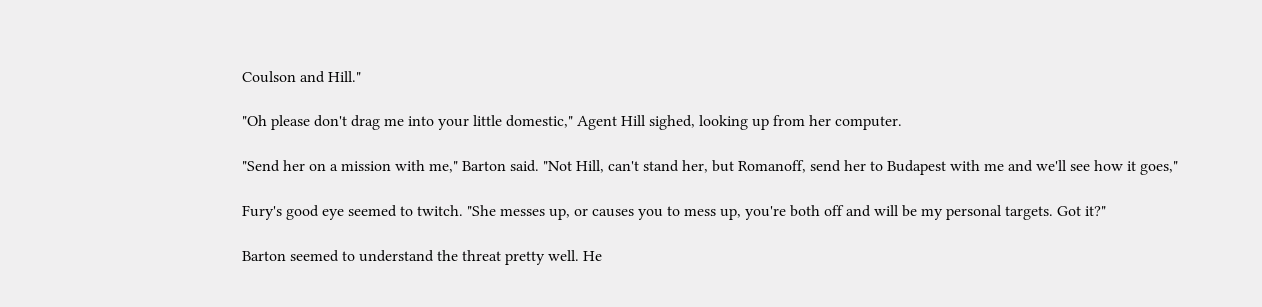Coulson and Hill."

"Oh please don't drag me into your little domestic," Agent Hill sighed, looking up from her computer.

"Send her on a mission with me," Barton said. "Not Hill, can't stand her, but Romanoff, send her to Budapest with me and we'll see how it goes,"

Fury's good eye seemed to twitch. "She messes up, or causes you to mess up, you're both off and will be my personal targets. Got it?"

Barton seemed to understand the threat pretty well. He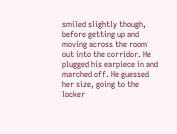smiled slightly though, before getting up and moving across the room out into the corridor. He plugged his earpiece in and marched off. He guessed her size, going to the locker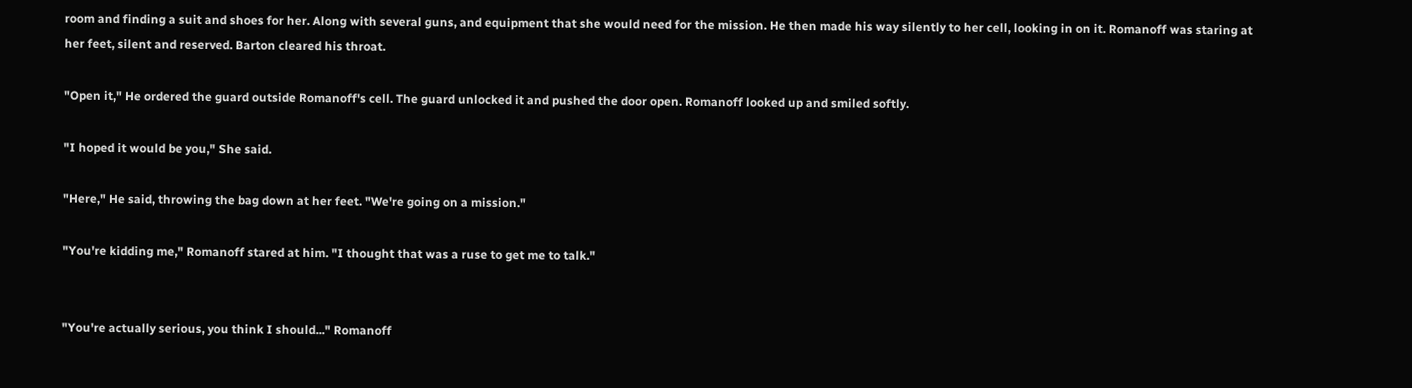room and finding a suit and shoes for her. Along with several guns, and equipment that she would need for the mission. He then made his way silently to her cell, looking in on it. Romanoff was staring at her feet, silent and reserved. Barton cleared his throat.

"Open it," He ordered the guard outside Romanoff's cell. The guard unlocked it and pushed the door open. Romanoff looked up and smiled softly.

"I hoped it would be you," She said.

"Here," He said, throwing the bag down at her feet. "We're going on a mission."

"You're kidding me," Romanoff stared at him. "I thought that was a ruse to get me to talk."


"You're actually serious, you think I should..." Romanoff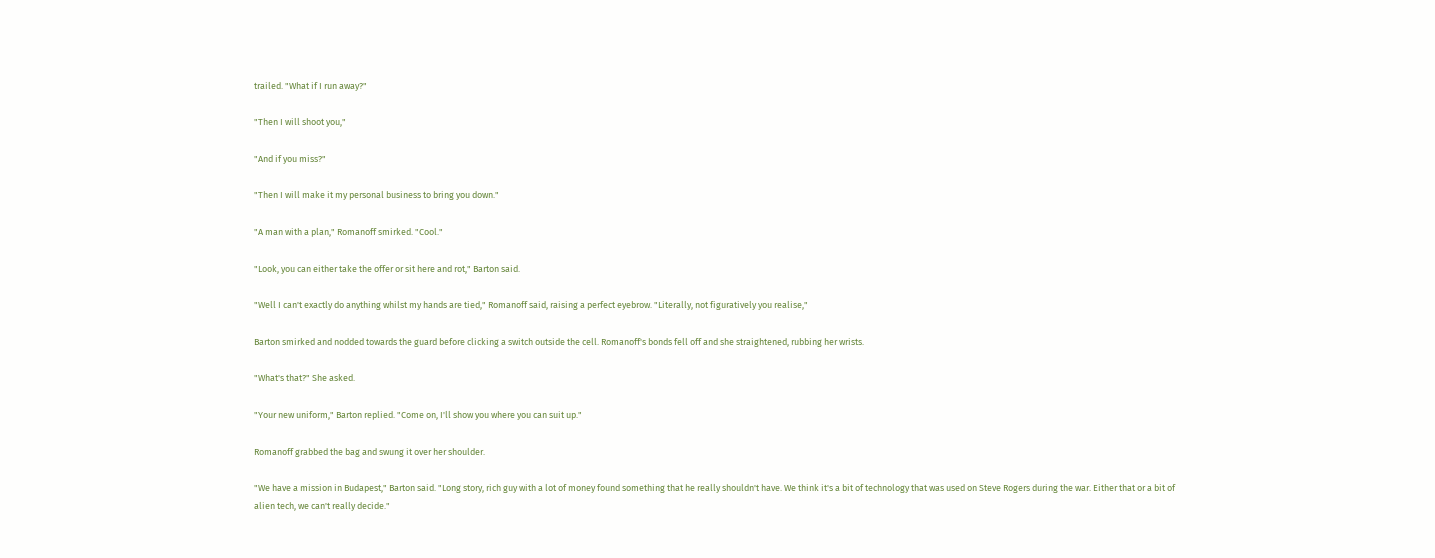trailed. "What if I run away?"

"Then I will shoot you,"

"And if you miss?"

"Then I will make it my personal business to bring you down."

"A man with a plan," Romanoff smirked. "Cool."

"Look, you can either take the offer or sit here and rot," Barton said.

"Well I can't exactly do anything whilst my hands are tied," Romanoff said, raising a perfect eyebrow. "Literally, not figuratively you realise,"

Barton smirked and nodded towards the guard before clicking a switch outside the cell. Romanoff's bonds fell off and she straightened, rubbing her wrists.

"What's that?" She asked.

"Your new uniform," Barton replied. "Come on, I'll show you where you can suit up."

Romanoff grabbed the bag and swung it over her shoulder.

"We have a mission in Budapest," Barton said. "Long story, rich guy with a lot of money found something that he really shouldn't have. We think it's a bit of technology that was used on Steve Rogers during the war. Either that or a bit of alien tech, we can't really decide."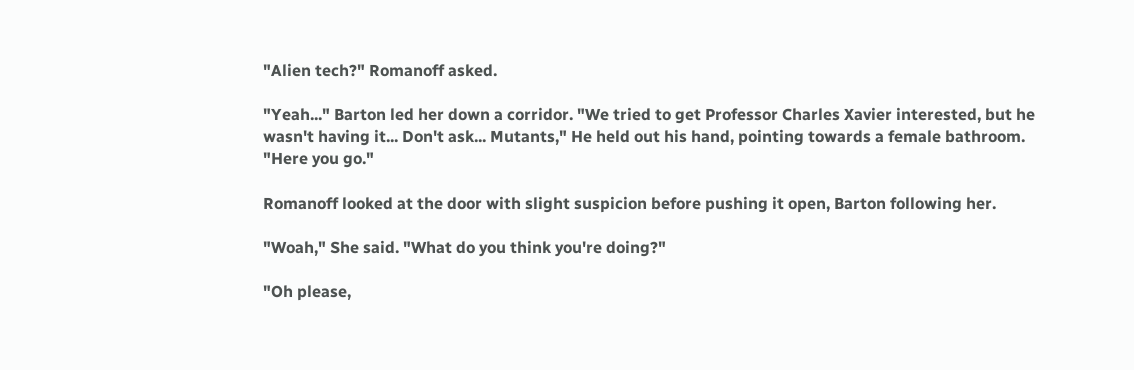"Alien tech?" Romanoff asked.

"Yeah..." Barton led her down a corridor. "We tried to get Professor Charles Xavier interested, but he wasn't having it... Don't ask... Mutants," He held out his hand, pointing towards a female bathroom. "Here you go."

Romanoff looked at the door with slight suspicion before pushing it open, Barton following her.

"Woah," She said. "What do you think you're doing?"

"Oh please,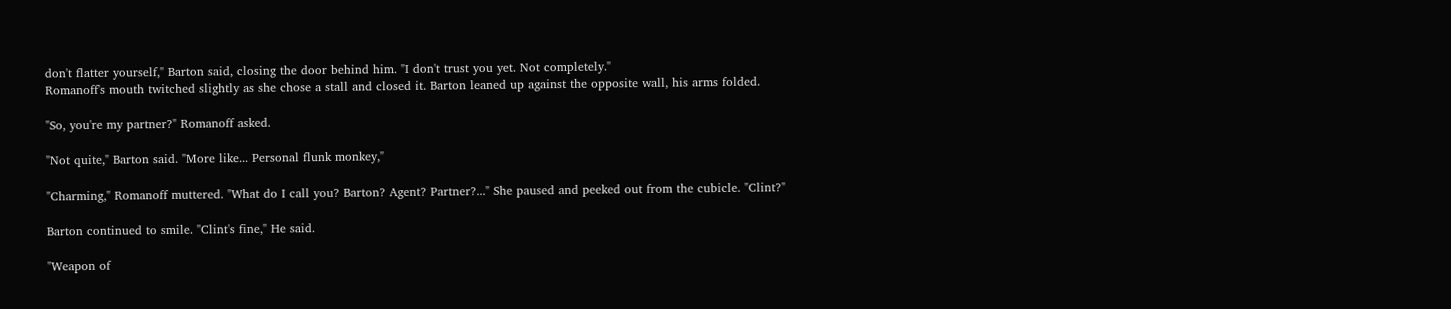don't flatter yourself," Barton said, closing the door behind him. "I don't trust you yet. Not completely."
Romanoff's mouth twitched slightly as she chose a stall and closed it. Barton leaned up against the opposite wall, his arms folded.

"So, you're my partner?" Romanoff asked.

"Not quite," Barton said. "More like... Personal flunk monkey,"

"Charming," Romanoff muttered. "What do I call you? Barton? Agent? Partner?..." She paused and peeked out from the cubicle. "Clint?"

Barton continued to smile. "Clint's fine," He said.

"Weapon of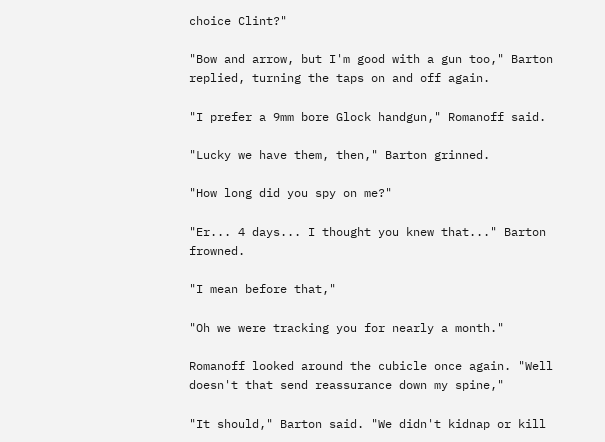choice Clint?"

"Bow and arrow, but I'm good with a gun too," Barton replied, turning the taps on and off again.

"I prefer a 9mm bore Glock handgun," Romanoff said.

"Lucky we have them, then," Barton grinned.

"How long did you spy on me?"

"Er... 4 days... I thought you knew that..." Barton frowned.

"I mean before that,"

"Oh we were tracking you for nearly a month."

Romanoff looked around the cubicle once again. "Well doesn't that send reassurance down my spine,"

"It should," Barton said. "We didn't kidnap or kill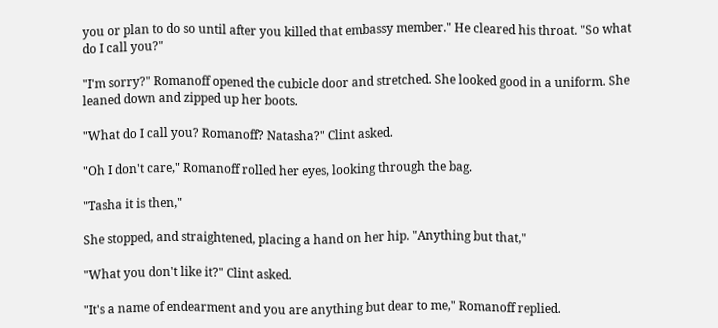you or plan to do so until after you killed that embassy member." He cleared his throat. "So what do I call you?"

"I'm sorry?" Romanoff opened the cubicle door and stretched. She looked good in a uniform. She leaned down and zipped up her boots.

"What do I call you? Romanoff? Natasha?" Clint asked.

"Oh I don't care," Romanoff rolled her eyes, looking through the bag.

"Tasha it is then,"

She stopped, and straightened, placing a hand on her hip. "Anything but that,"

"What you don't like it?" Clint asked.

"It's a name of endearment and you are anything but dear to me," Romanoff replied.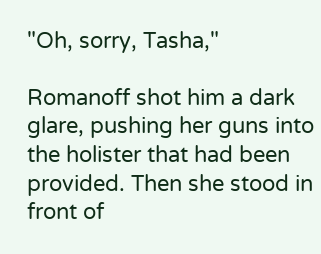"Oh, sorry, Tasha,"

Romanoff shot him a dark glare, pushing her guns into the holister that had been provided. Then she stood in front of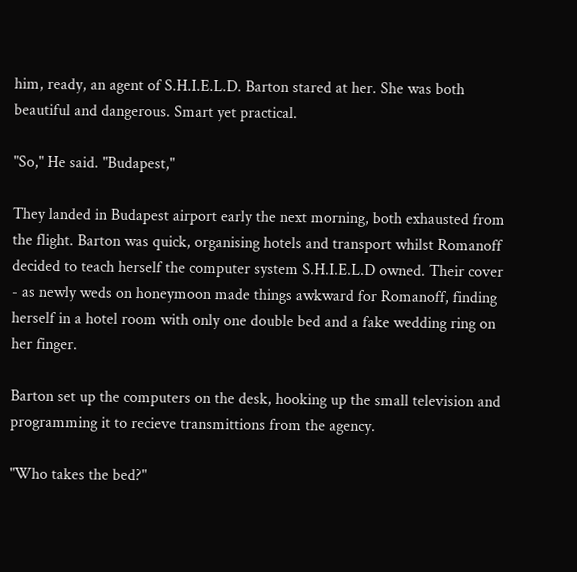him, ready, an agent of S.H.I.E.L.D. Barton stared at her. She was both beautiful and dangerous. Smart yet practical.

"So," He said. "Budapest,"

They landed in Budapest airport early the next morning, both exhausted from the flight. Barton was quick, organising hotels and transport whilst Romanoff decided to teach herself the computer system S.H.I.E.L.D owned. Their cover - as newly weds on honeymoon made things awkward for Romanoff, finding herself in a hotel room with only one double bed and a fake wedding ring on her finger.

Barton set up the computers on the desk, hooking up the small television and programming it to recieve transmittions from the agency.

"Who takes the bed?"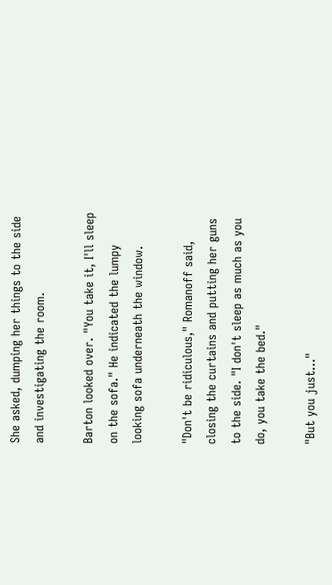She asked, dumping her things to the side and investigating the room.

Barton looked over. "You take it, I'll sleep on the sofa." He indicated the lumpy looking sofa underneath the window.

"Don't be ridiculous," Romanoff said, closing the curtains and putting her guns to the side. "I don't sleep as much as you do, you take the bed."

"But you just..."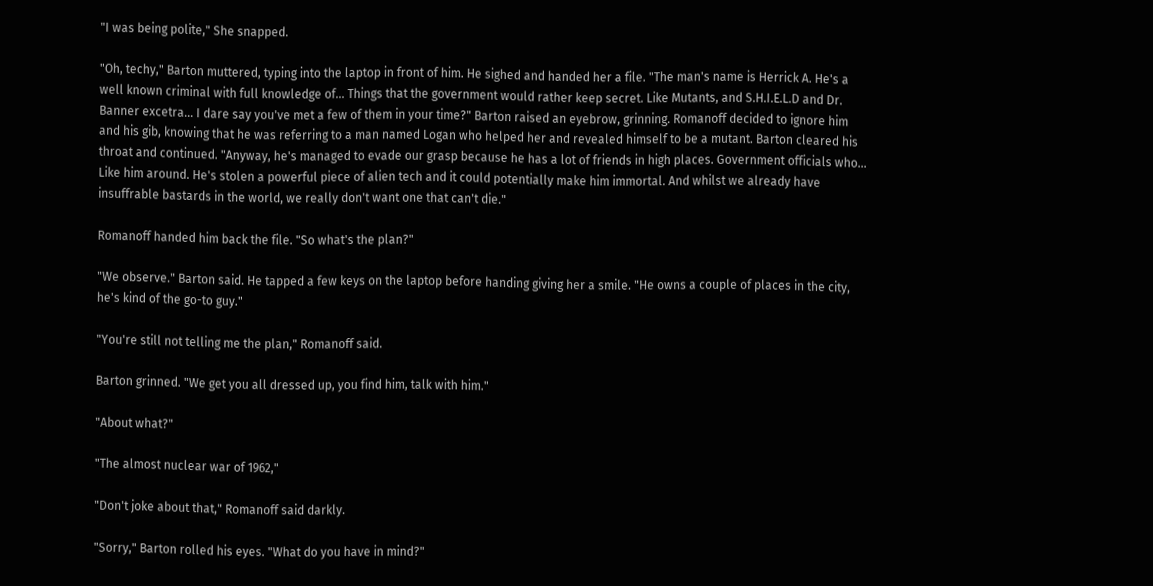"I was being polite," She snapped.

"Oh, techy," Barton muttered, typing into the laptop in front of him. He sighed and handed her a file. "The man's name is Herrick A. He's a well known criminal with full knowledge of... Things that the government would rather keep secret. Like Mutants, and S.H.I.E.L.D and Dr. Banner excetra... I dare say you've met a few of them in your time?" Barton raised an eyebrow, grinning. Romanoff decided to ignore him and his gib, knowing that he was referring to a man named Logan who helped her and revealed himself to be a mutant. Barton cleared his throat and continued. "Anyway, he's managed to evade our grasp because he has a lot of friends in high places. Government officials who... Like him around. He's stolen a powerful piece of alien tech and it could potentially make him immortal. And whilst we already have insuffrable bastards in the world, we really don't want one that can't die."

Romanoff handed him back the file. "So what's the plan?"

"We observe." Barton said. He tapped a few keys on the laptop before handing giving her a smile. "He owns a couple of places in the city, he's kind of the go-to guy."

"You're still not telling me the plan," Romanoff said.

Barton grinned. "We get you all dressed up, you find him, talk with him."

"About what?"

"The almost nuclear war of 1962,"

"Don't joke about that," Romanoff said darkly.

"Sorry," Barton rolled his eyes. "What do you have in mind?"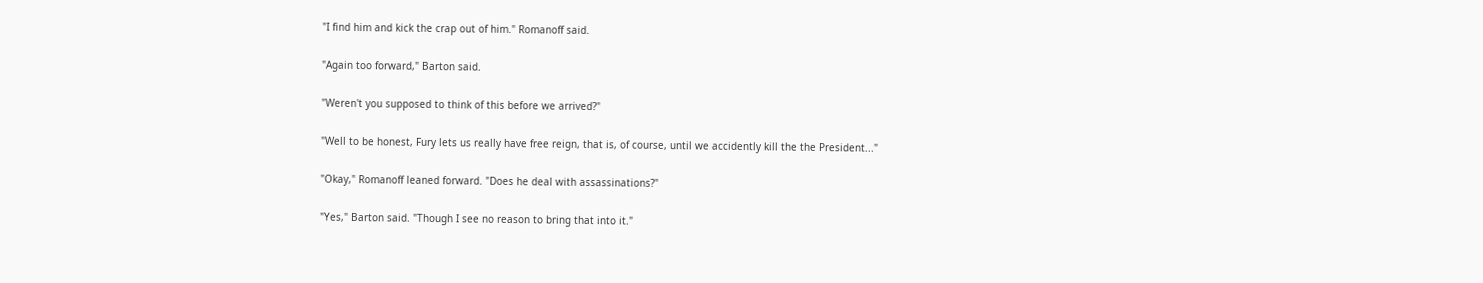"I find him and kick the crap out of him." Romanoff said.

"Again too forward," Barton said.

"Weren't you supposed to think of this before we arrived?"

"Well to be honest, Fury lets us really have free reign, that is, of course, until we accidently kill the the President..."

"Okay," Romanoff leaned forward. "Does he deal with assassinations?"

"Yes," Barton said. "Though I see no reason to bring that into it."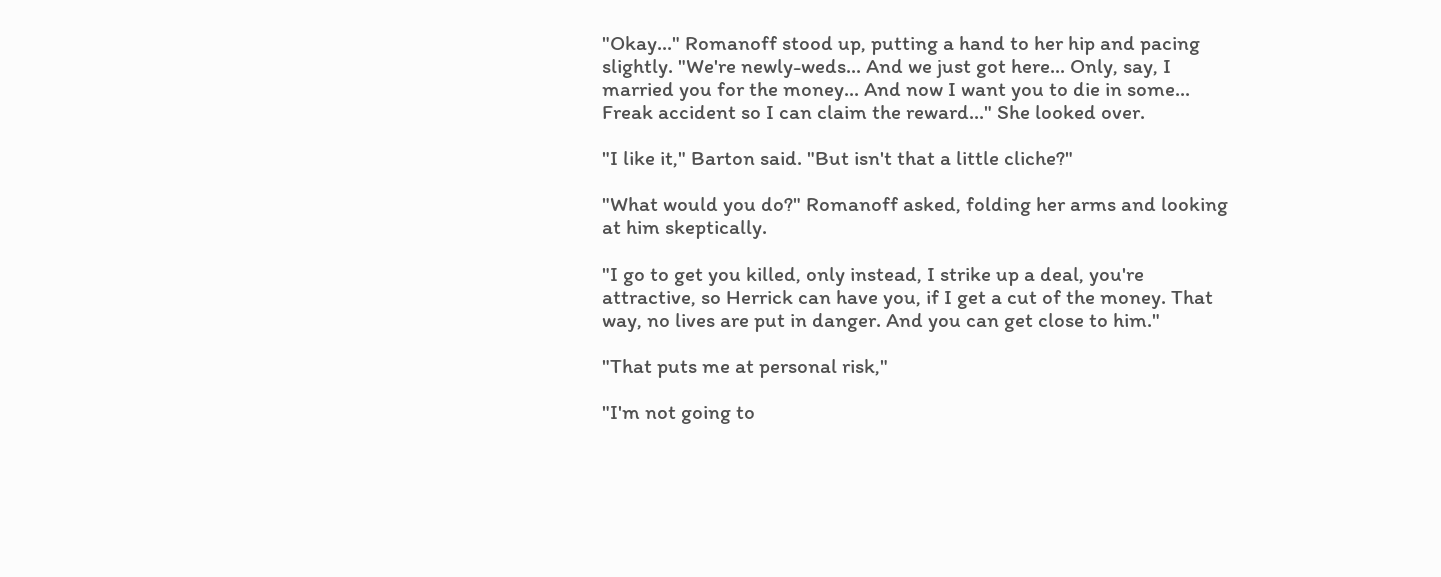"Okay..." Romanoff stood up, putting a hand to her hip and pacing slightly. "We're newly-weds... And we just got here... Only, say, I married you for the money... And now I want you to die in some... Freak accident so I can claim the reward..." She looked over.

"I like it," Barton said. "But isn't that a little cliche?"

"What would you do?" Romanoff asked, folding her arms and looking at him skeptically.

"I go to get you killed, only instead, I strike up a deal, you're attractive, so Herrick can have you, if I get a cut of the money. That way, no lives are put in danger. And you can get close to him."

"That puts me at personal risk,"

"I'm not going to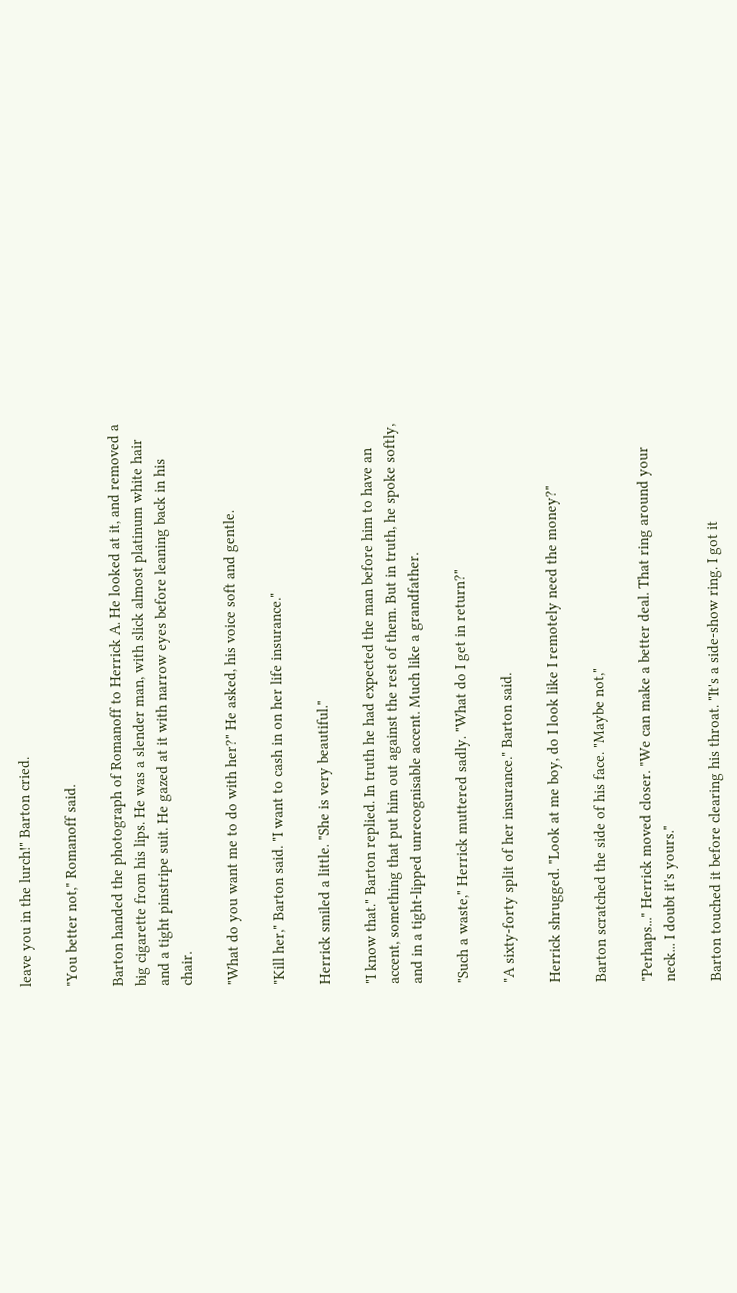leave you in the lurch!" Barton cried.

"You better not," Romanoff said.

Barton handed the photograph of Romanoff to Herrick A. He looked at it, and removed a big cigarette from his lips. He was a slender man, with slick almost platinum white hair and a tight pinstripe suit. He gazed at it with narrow eyes before leaning back in his chair.

"What do you want me to do with her?" He asked, his voice soft and gentle.

"Kill her," Barton said. "I want to cash in on her life insurance."

Herrick smiled a little. "She is very beautiful."

"I know that." Barton replied. In truth he had expected the man before him to have an accent, something that put him out against the rest of them. But in truth, he spoke softly, and in a tight-lipped unrecognisable accent. Much like a grandfather.

"Such a waste," Herrick muttered sadly. "What do I get in return?"

"A sixty-forty split of her insurance." Barton said.

Herrick shrugged. "Look at me boy, do I look like I remotely need the money?"

Barton scratched the side of his face. "Maybe not,"

"Perhaps..." Herrick moved closer. "We can make a better deal. That ring around your neck... I doubt it's yours."

Barton touched it before clearing his throat. "It's a side-show ring. I got it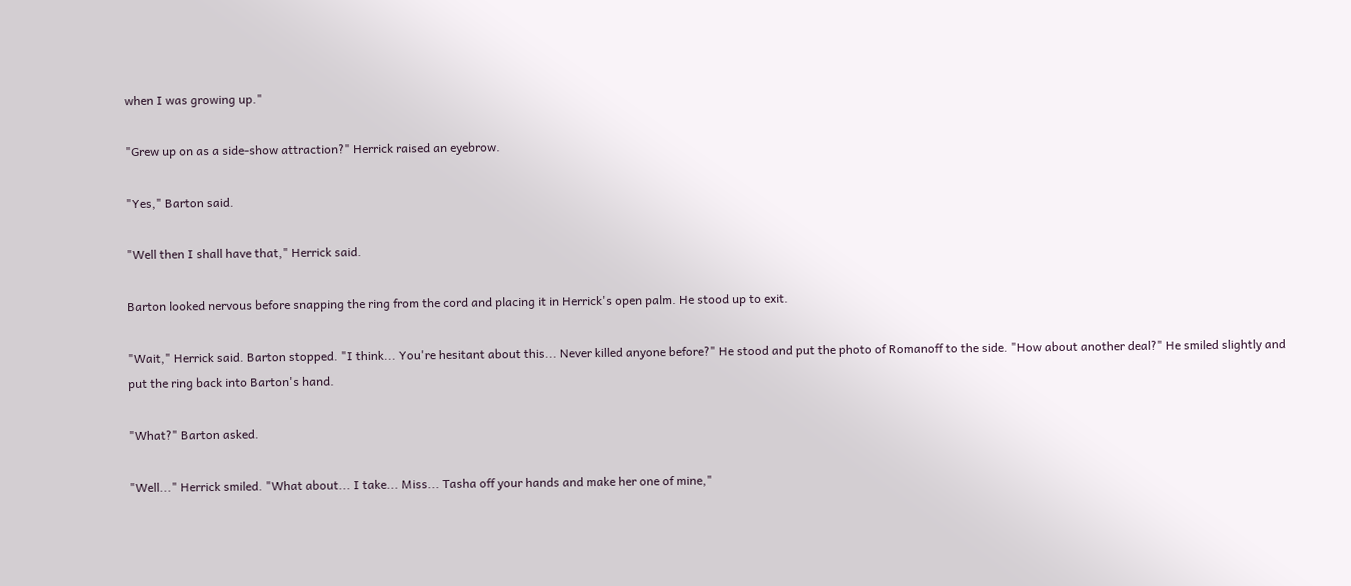when I was growing up."

"Grew up on as a side-show attraction?" Herrick raised an eyebrow.

"Yes," Barton said.

"Well then I shall have that," Herrick said.

Barton looked nervous before snapping the ring from the cord and placing it in Herrick's open palm. He stood up to exit.

"Wait," Herrick said. Barton stopped. "I think... You're hesitant about this... Never killed anyone before?" He stood and put the photo of Romanoff to the side. "How about another deal?" He smiled slightly and put the ring back into Barton's hand.

"What?" Barton asked.

"Well..." Herrick smiled. "What about... I take... Miss... Tasha off your hands and make her one of mine,"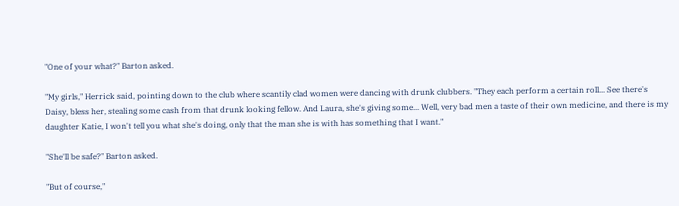"One of your what?" Barton asked.

"My girls," Herrick said, pointing down to the club where scantily clad women were dancing with drunk clubbers. "They each perform a certain roll... See there's Daisy, bless her, stealing some cash from that drunk looking fellow. And Laura, she's giving some... Well, very bad men a taste of their own medicine, and there is my daughter Katie, I won't tell you what she's doing, only that the man she is with has something that I want."

"She'll be safe?" Barton asked.

"But of course,"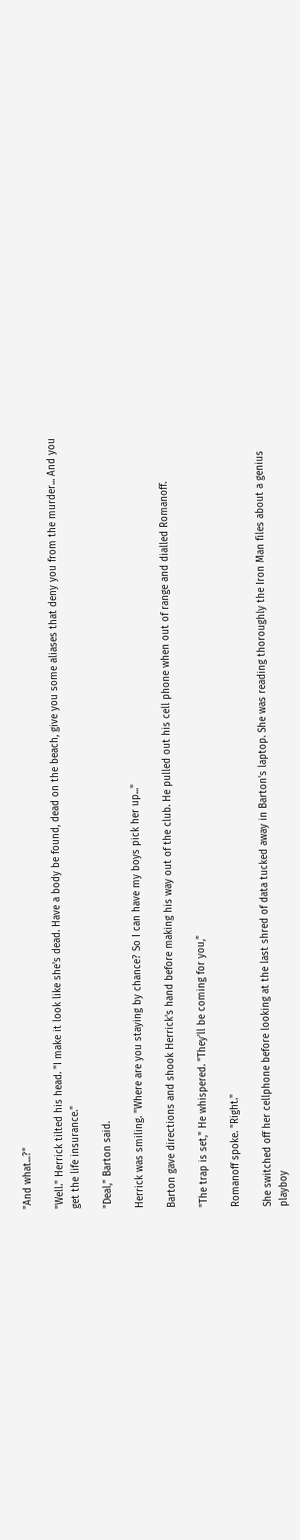"And what...?"

"Well." Herrick tilted his head. "I make it look like she's dead. Have a body be found, dead on the beach, give you some aliases that deny you from the murder... And you get the life insurance."

"Deal," Barton said.

Herrick was smiling. "Where are you staying by chance? So I can have my boys pick her up..."

Barton gave directions and shook Herrick's hand before making his way out of the club. He pulled out his cell phone when out of range and dialled Romanoff.

"The trap is set," He whispered. "They'll be coming for you,"

Romanoff spoke. "Right."

She switched off her cellphone before looking at the last shred of data tucked away in Barton's laptop. She was reading thoroughly the Iron Man files about a genius playboy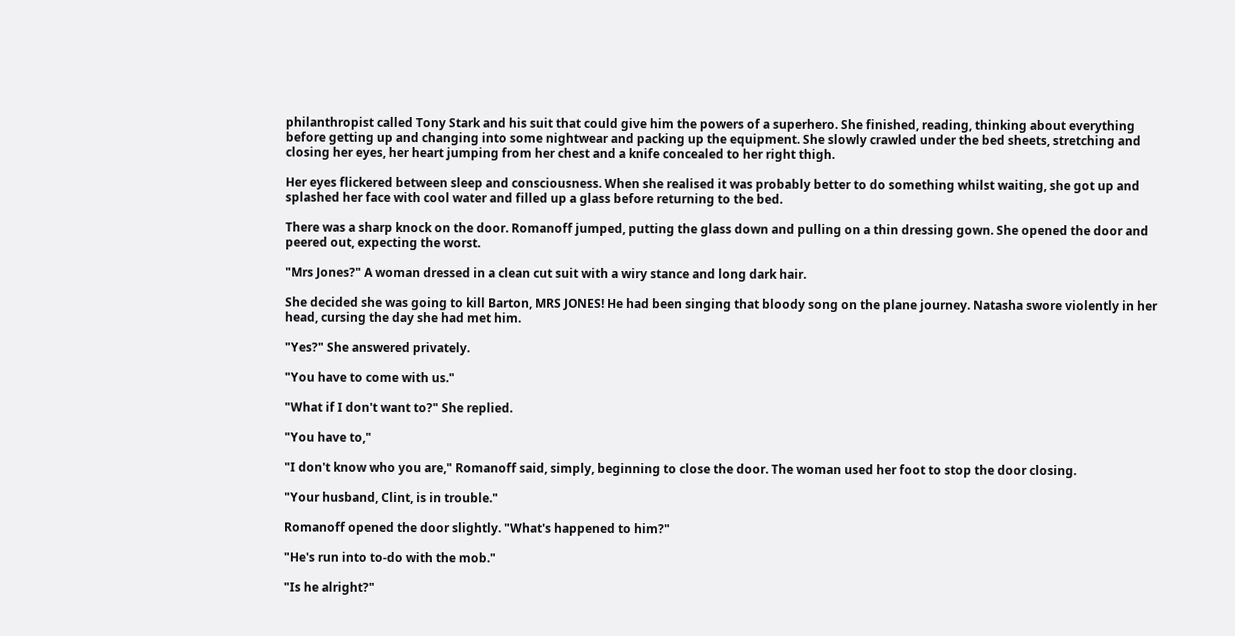philanthropist called Tony Stark and his suit that could give him the powers of a superhero. She finished, reading, thinking about everything before getting up and changing into some nightwear and packing up the equipment. She slowly crawled under the bed sheets, stretching and closing her eyes, her heart jumping from her chest and a knife concealed to her right thigh.

Her eyes flickered between sleep and consciousness. When she realised it was probably better to do something whilst waiting, she got up and splashed her face with cool water and filled up a glass before returning to the bed.

There was a sharp knock on the door. Romanoff jumped, putting the glass down and pulling on a thin dressing gown. She opened the door and peered out, expecting the worst.

"Mrs Jones?" A woman dressed in a clean cut suit with a wiry stance and long dark hair.

She decided she was going to kill Barton, MRS JONES! He had been singing that bloody song on the plane journey. Natasha swore violently in her head, cursing the day she had met him.

"Yes?" She answered privately.

"You have to come with us."

"What if I don't want to?" She replied.

"You have to,"

"I don't know who you are," Romanoff said, simply, beginning to close the door. The woman used her foot to stop the door closing.

"Your husband, Clint, is in trouble."

Romanoff opened the door slightly. "What's happened to him?"

"He's run into to-do with the mob."

"Is he alright?"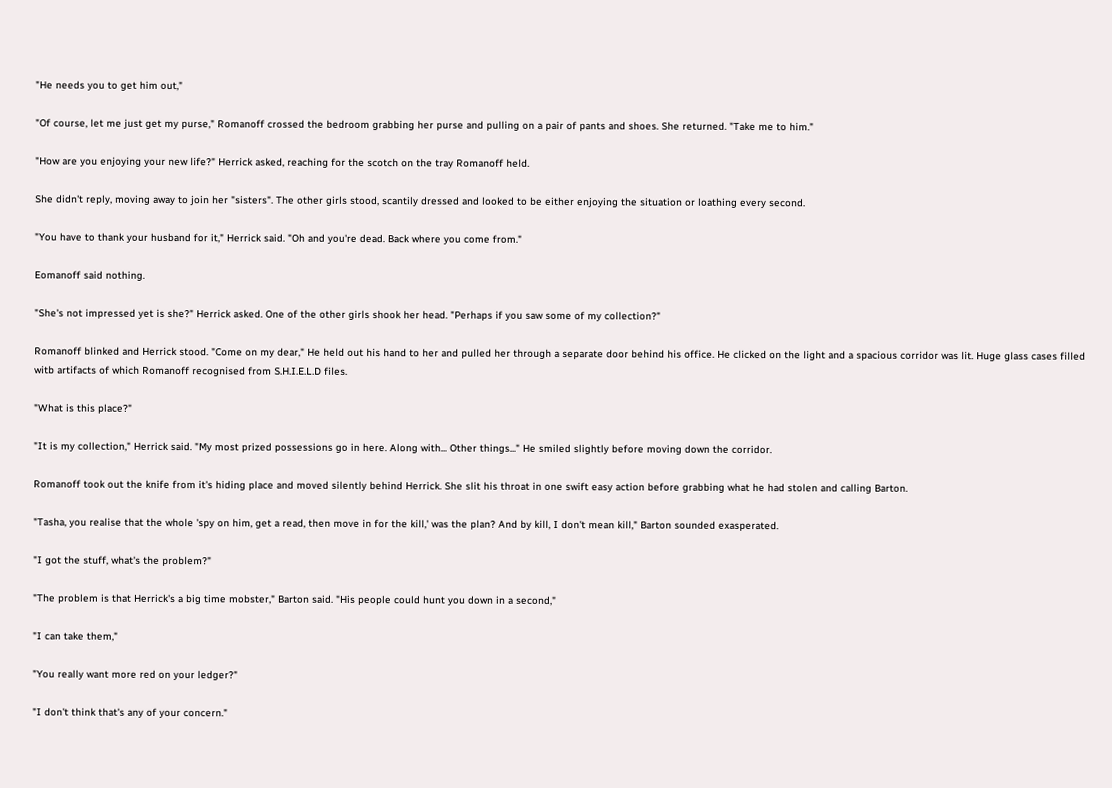"He needs you to get him out,"

"Of course, let me just get my purse," Romanoff crossed the bedroom grabbing her purse and pulling on a pair of pants and shoes. She returned. "Take me to him."

"How are you enjoying your new life?" Herrick asked, reaching for the scotch on the tray Romanoff held.

She didn't reply, moving away to join her "sisters". The other girls stood, scantily dressed and looked to be either enjoying the situation or loathing every second.

"You have to thank your husband for it," Herrick said. "Oh and you're dead. Back where you come from."

Eomanoff said nothing.

"She's not impressed yet is she?" Herrick asked. One of the other girls shook her head. "Perhaps if you saw some of my collection?"

Romanoff blinked and Herrick stood. "Come on my dear," He held out his hand to her and pulled her through a separate door behind his office. He clicked on the light and a spacious corridor was lit. Huge glass cases filled witb artifacts of which Romanoff recognised from S.H.I.E.L.D files.

"What is this place?"

"It is my collection," Herrick said. "My most prized possessions go in here. Along with... Other things..." He smiled slightly before moving down the corridor.

Romanoff took out the knife from it's hiding place and moved silently behind Herrick. She slit his throat in one swift easy action before grabbing what he had stolen and calling Barton.

"Tasha, you realise that the whole 'spy on him, get a read, then move in for the kill,' was the plan? And by kill, I don't mean kill," Barton sounded exasperated.

"I got the stuff, what's the problem?"

"The problem is that Herrick's a big time mobster," Barton said. "His people could hunt you down in a second,"

"I can take them,"

"You really want more red on your ledger?"

"I don't think that's any of your concern."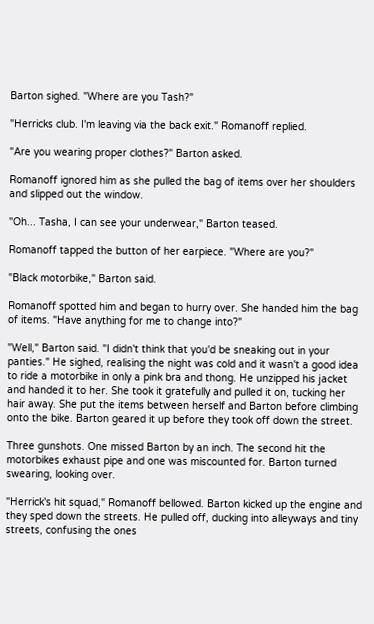Barton sighed. "Where are you Tash?"

"Herricks club. I'm leaving via the back exit." Romanoff replied.

"Are you wearing proper clothes?" Barton asked.

Romanoff ignored him as she pulled the bag of items over her shoulders and slipped out the window.

"Oh... Tasha, I can see your underwear," Barton teased.

Romanoff tapped the button of her earpiece. "Where are you?"

"Black motorbike," Barton said.

Romanoff spotted him and began to hurry over. She handed him the bag of items. "Have anything for me to change into?"

"Well," Barton said. "I didn't think that you'd be sneaking out in your panties." He sighed, realising the night was cold and it wasn't a good idea to ride a motorbike in only a pink bra and thong. He unzipped his jacket and handed it to her. She took it gratefully and pulled it on, tucking her hair away. She put the items between herself and Barton before climbing onto the bike. Barton geared it up before they took off down the street.

Three gunshots. One missed Barton by an inch. The second hit the motorbikes exhaust pipe and one was miscounted for. Barton turned swearing, looking over.

"Herrick's hit squad," Romanoff bellowed. Barton kicked up the engine and they sped down the streets. He pulled off, ducking into alleyways and tiny streets, confusing the ones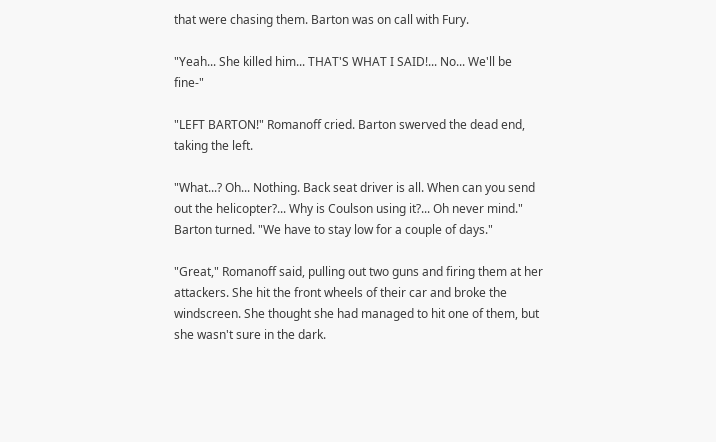that were chasing them. Barton was on call with Fury.

"Yeah... She killed him... THAT'S WHAT I SAID!... No... We'll be fine-"

"LEFT BARTON!" Romanoff cried. Barton swerved the dead end, taking the left.

"What...? Oh... Nothing. Back seat driver is all. When can you send out the helicopter?... Why is Coulson using it?... Oh never mind." Barton turned. "We have to stay low for a couple of days."

"Great," Romanoff said, pulling out two guns and firing them at her attackers. She hit the front wheels of their car and broke the windscreen. She thought she had managed to hit one of them, but she wasn't sure in the dark.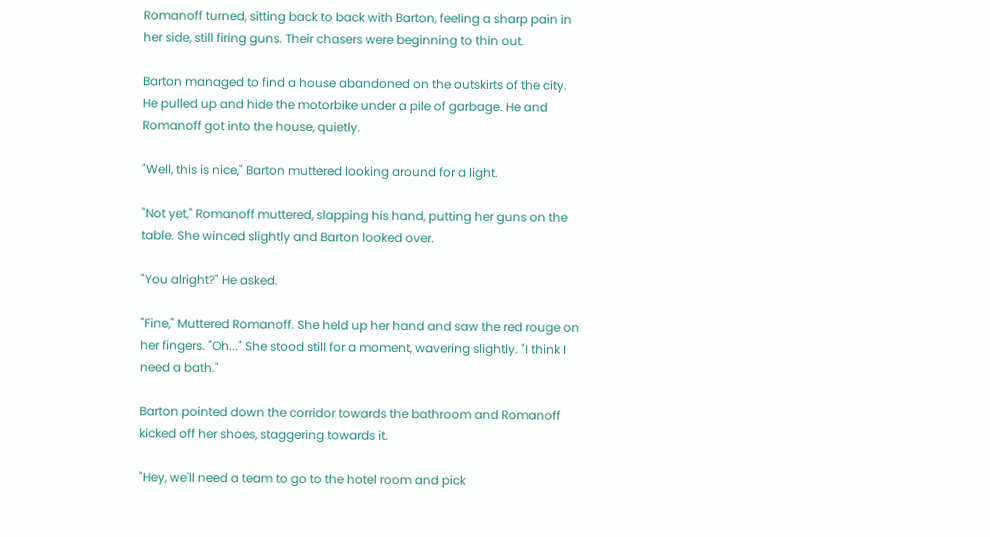Romanoff turned, sitting back to back with Barton, feeling a sharp pain in her side, still firing guns. Their chasers were beginning to thin out.

Barton managed to find a house abandoned on the outskirts of the city. He pulled up and hide the motorbike under a pile of garbage. He and Romanoff got into the house, quietly.

"Well, this is nice," Barton muttered looking around for a light.

"Not yet," Romanoff muttered, slapping his hand, putting her guns on the table. She winced slightly and Barton looked over.

"You alright?" He asked.

"Fine," Muttered Romanoff. She held up her hand and saw the red rouge on her fingers. "Oh..." She stood still for a moment, wavering slightly. "I think I need a bath."

Barton pointed down the corridor towards the bathroom and Romanoff kicked off her shoes, staggering towards it.

"Hey, we'll need a team to go to the hotel room and pick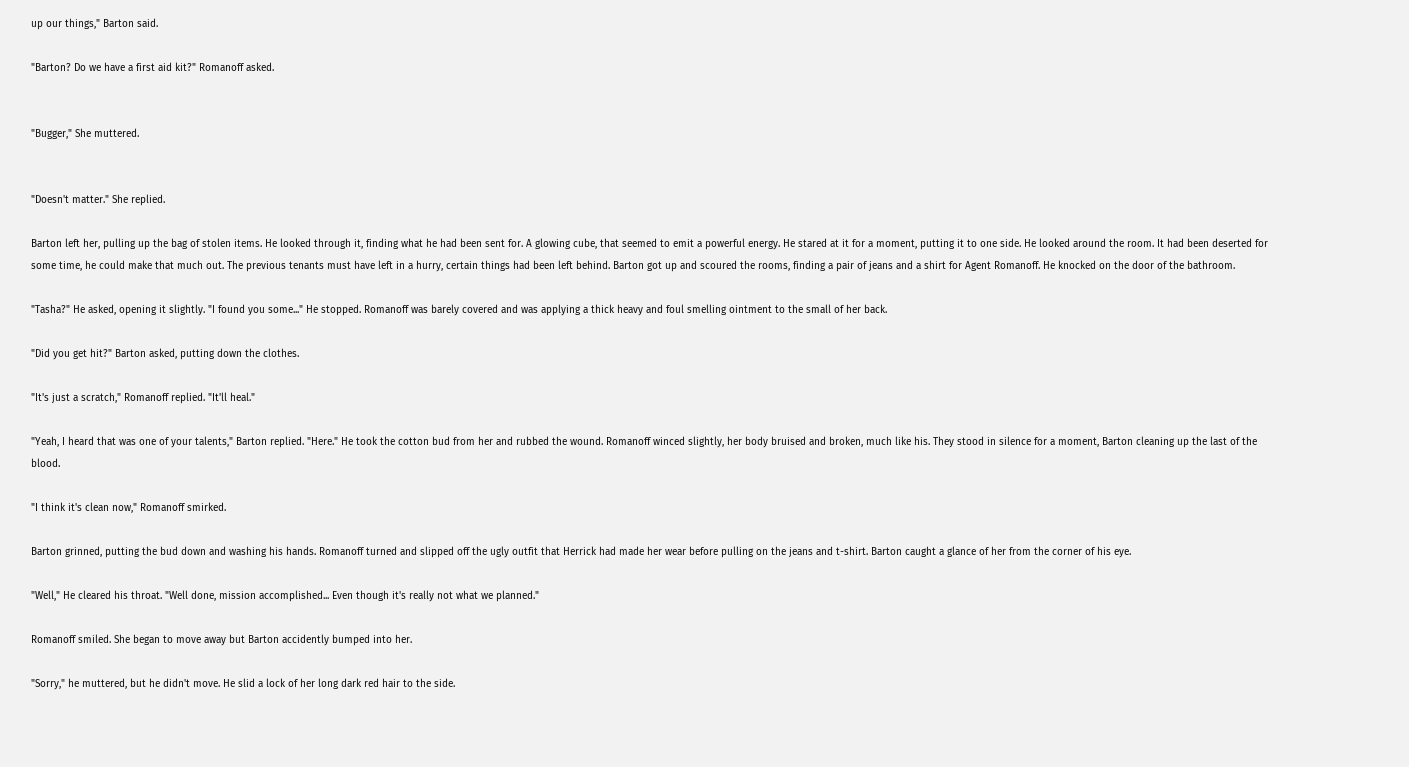up our things," Barton said.

"Barton? Do we have a first aid kit?" Romanoff asked.


"Bugger," She muttered.


"Doesn't matter." She replied.

Barton left her, pulling up the bag of stolen items. He looked through it, finding what he had been sent for. A glowing cube, that seemed to emit a powerful energy. He stared at it for a moment, putting it to one side. He looked around the room. It had been deserted for some time, he could make that much out. The previous tenants must have left in a hurry, certain things had been left behind. Barton got up and scoured the rooms, finding a pair of jeans and a shirt for Agent Romanoff. He knocked on the door of the bathroom.

"Tasha?" He asked, opening it slightly. "I found you some..." He stopped. Romanoff was barely covered and was applying a thick heavy and foul smelling ointment to the small of her back.

"Did you get hit?" Barton asked, putting down the clothes.

"It's just a scratch," Romanoff replied. "It'll heal."

"Yeah, I heard that was one of your talents," Barton replied. "Here." He took the cotton bud from her and rubbed the wound. Romanoff winced slightly, her body bruised and broken, much like his. They stood in silence for a moment, Barton cleaning up the last of the blood.

"I think it's clean now," Romanoff smirked.

Barton grinned, putting the bud down and washing his hands. Romanoff turned and slipped off the ugly outfit that Herrick had made her wear before pulling on the jeans and t-shirt. Barton caught a glance of her from the corner of his eye.

"Well," He cleared his throat. "Well done, mission accomplished... Even though it's really not what we planned."

Romanoff smiled. She began to move away but Barton accidently bumped into her.

"Sorry," he muttered, but he didn't move. He slid a lock of her long dark red hair to the side.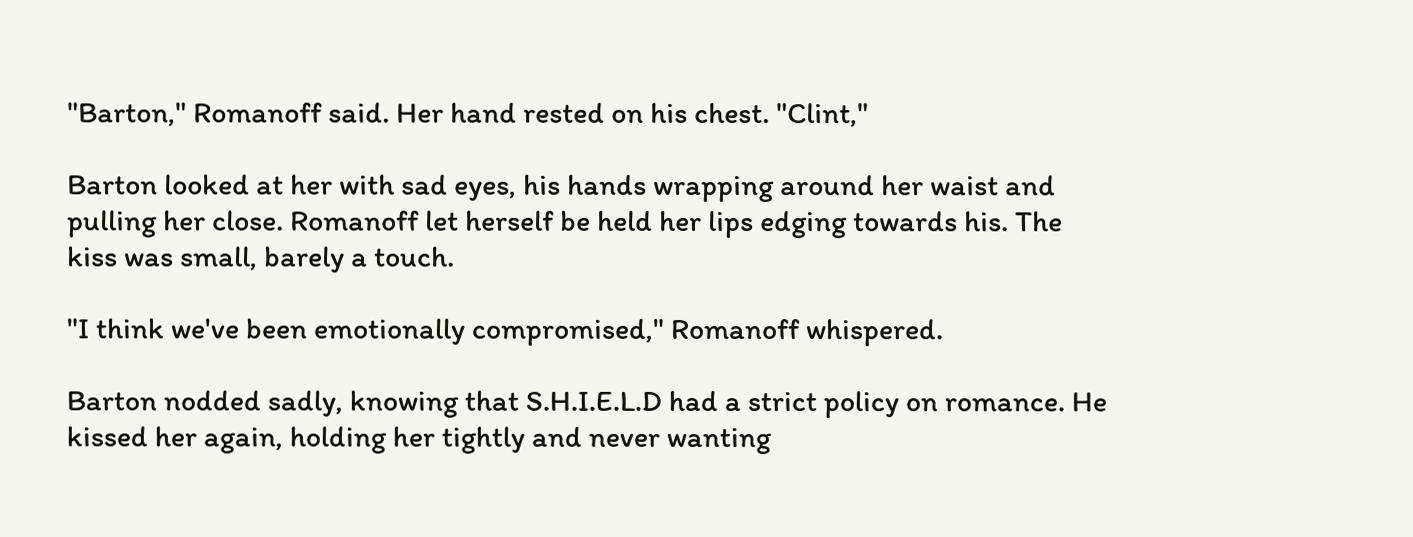"Barton," Romanoff said. Her hand rested on his chest. "Clint,"

Barton looked at her with sad eyes, his hands wrapping around her waist and pulling her close. Romanoff let herself be held her lips edging towards his. The kiss was small, barely a touch.

"I think we've been emotionally compromised," Romanoff whispered.

Barton nodded sadly, knowing that S.H.I.E.L.D had a strict policy on romance. He kissed her again, holding her tightly and never wanting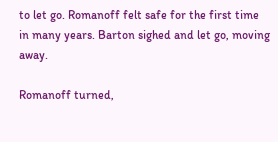to let go. Romanoff felt safe for the first time in many years. Barton sighed and let go, moving away.

Romanoff turned,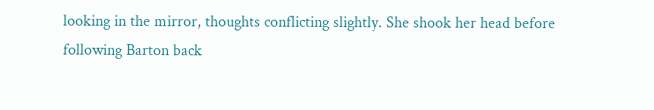looking in the mirror, thoughts conflicting slightly. She shook her head before following Barton back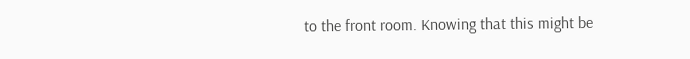to the front room. Knowing that this might be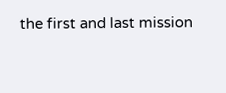the first and last mission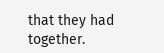that they had together.